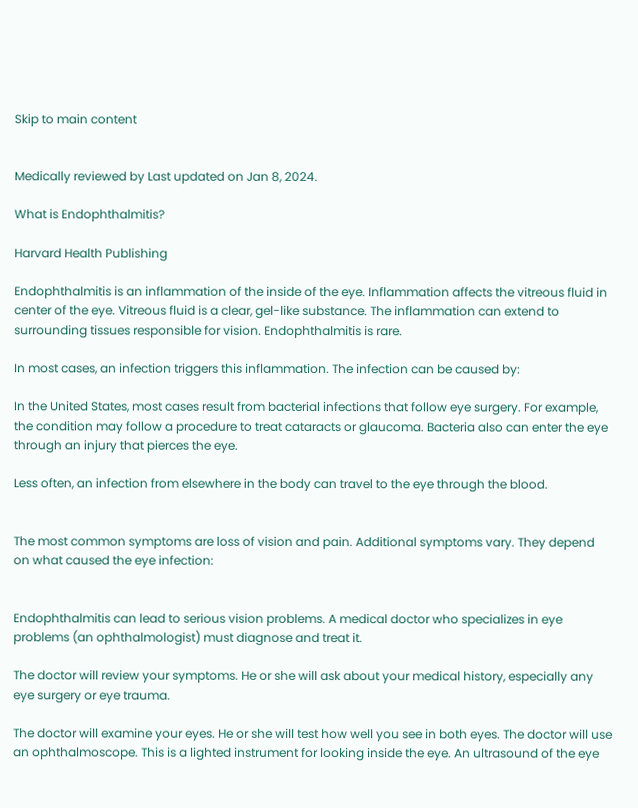Skip to main content


Medically reviewed by Last updated on Jan 8, 2024.

What is Endophthalmitis?

Harvard Health Publishing

Endophthalmitis is an inflammation of the inside of the eye. Inflammation affects the vitreous fluid in center of the eye. Vitreous fluid is a clear, gel-like substance. The inflammation can extend to surrounding tissues responsible for vision. Endophthalmitis is rare.

In most cases, an infection triggers this inflammation. The infection can be caused by:

In the United States, most cases result from bacterial infections that follow eye surgery. For example, the condition may follow a procedure to treat cataracts or glaucoma. Bacteria also can enter the eye through an injury that pierces the eye.

Less often, an infection from elsewhere in the body can travel to the eye through the blood.


The most common symptoms are loss of vision and pain. Additional symptoms vary. They depend on what caused the eye infection:


Endophthalmitis can lead to serious vision problems. A medical doctor who specializes in eye problems (an ophthalmologist) must diagnose and treat it.

The doctor will review your symptoms. He or she will ask about your medical history, especially any eye surgery or eye trauma.

The doctor will examine your eyes. He or she will test how well you see in both eyes. The doctor will use an ophthalmoscope. This is a lighted instrument for looking inside the eye. An ultrasound of the eye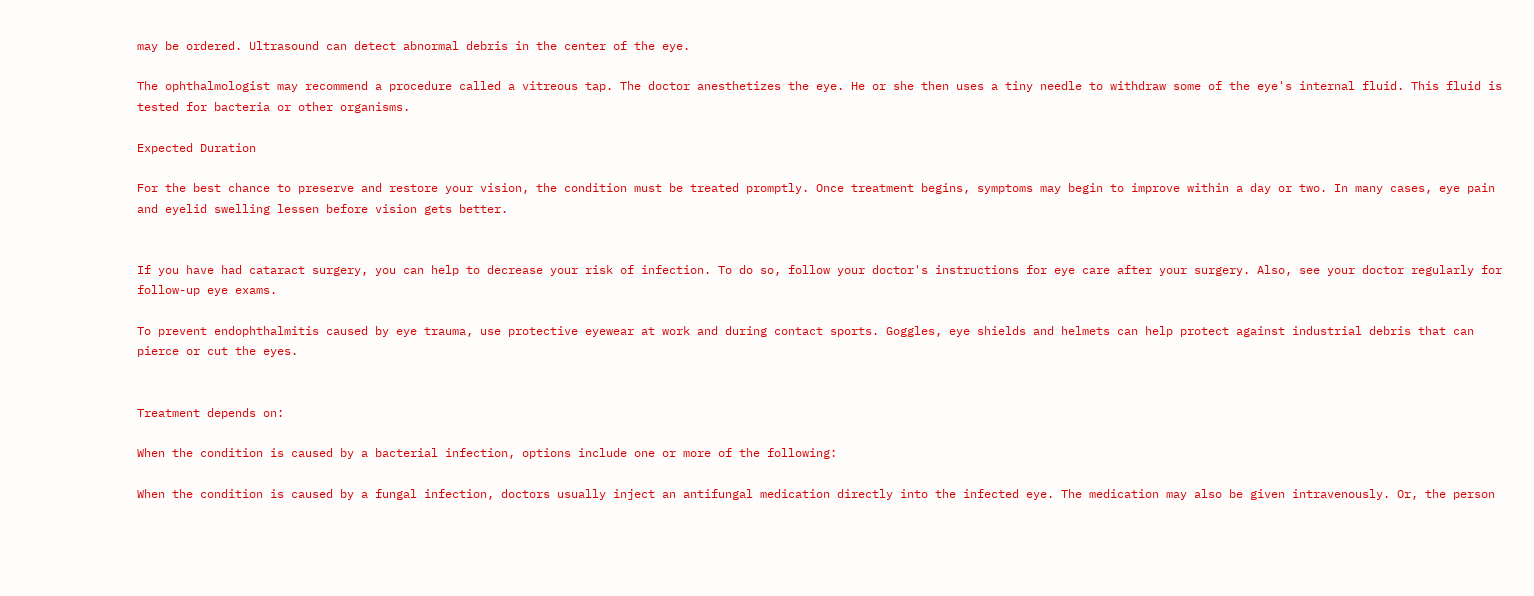may be ordered. Ultrasound can detect abnormal debris in the center of the eye.

The ophthalmologist may recommend a procedure called a vitreous tap. The doctor anesthetizes the eye. He or she then uses a tiny needle to withdraw some of the eye's internal fluid. This fluid is tested for bacteria or other organisms.

Expected Duration

For the best chance to preserve and restore your vision, the condition must be treated promptly. Once treatment begins, symptoms may begin to improve within a day or two. In many cases, eye pain and eyelid swelling lessen before vision gets better.


If you have had cataract surgery, you can help to decrease your risk of infection. To do so, follow your doctor's instructions for eye care after your surgery. Also, see your doctor regularly for follow-up eye exams.

To prevent endophthalmitis caused by eye trauma, use protective eyewear at work and during contact sports. Goggles, eye shields and helmets can help protect against industrial debris that can pierce or cut the eyes.


Treatment depends on:

When the condition is caused by a bacterial infection, options include one or more of the following:

When the condition is caused by a fungal infection, doctors usually inject an antifungal medication directly into the infected eye. The medication may also be given intravenously. Or, the person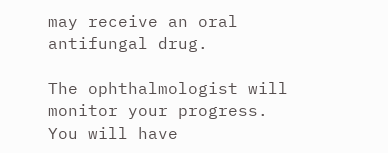may receive an oral antifungal drug.

The ophthalmologist will monitor your progress. You will have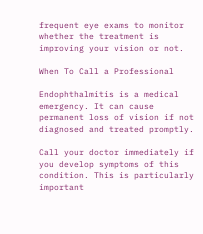frequent eye exams to monitor whether the treatment is improving your vision or not.

When To Call a Professional

Endophthalmitis is a medical emergency. It can cause permanent loss of vision if not diagnosed and treated promptly.

Call your doctor immediately if you develop symptoms of this condition. This is particularly important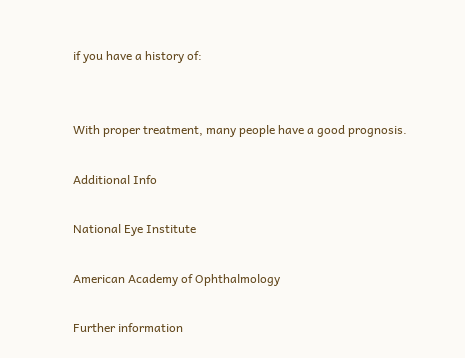if you have a history of:


With proper treatment, many people have a good prognosis.

Additional Info

National Eye Institute

American Academy of Ophthalmology

Further information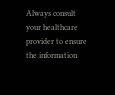Always consult your healthcare provider to ensure the information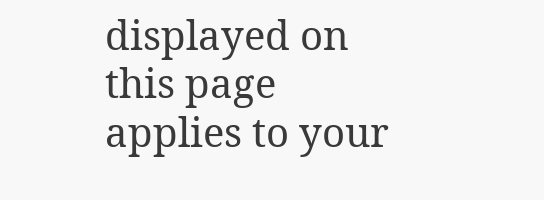displayed on this page applies to your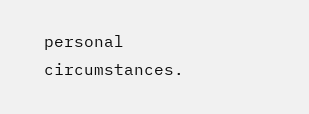personal circumstances.